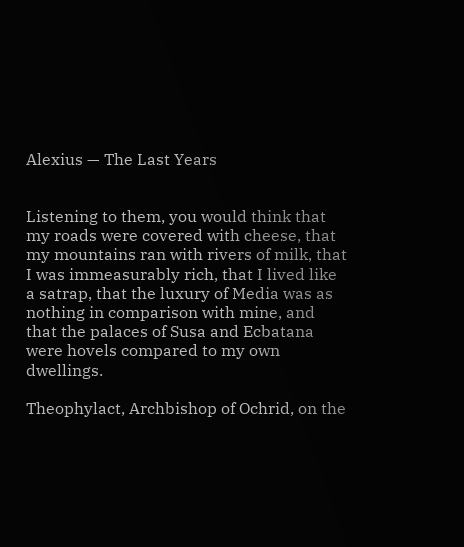Alexius — The Last Years


Listening to them, you would think that my roads were covered with cheese, that my mountains ran with rivers of milk, that I was immeasurably rich, that I lived like a satrap, that the luxury of Media was as nothing in comparison with mine, and that the palaces of Susa and Ecbatana were hovels compared to my own dwellings.

Theophylact, Archbishop of Ochrid, on the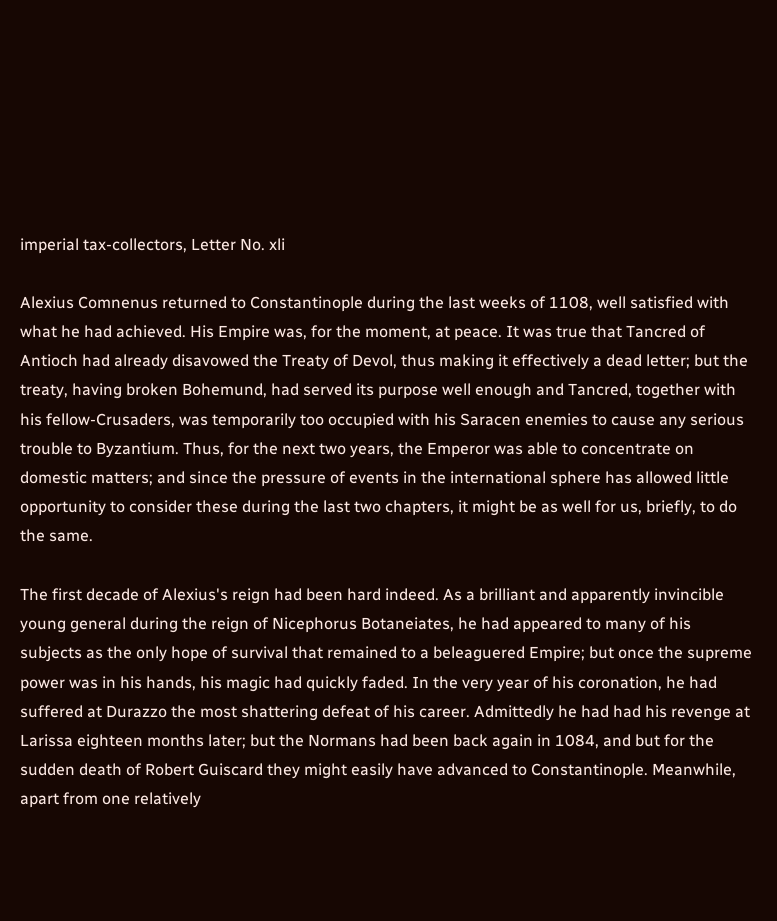imperial tax-collectors, Letter No. xli

Alexius Comnenus returned to Constantinople during the last weeks of 1108, well satisfied with what he had achieved. His Empire was, for the moment, at peace. It was true that Tancred of Antioch had already disavowed the Treaty of Devol, thus making it effectively a dead letter; but the treaty, having broken Bohemund, had served its purpose well enough and Tancred, together with his fellow-Crusaders, was temporarily too occupied with his Saracen enemies to cause any serious trouble to Byzantium. Thus, for the next two years, the Emperor was able to concentrate on domestic matters; and since the pressure of events in the international sphere has allowed little opportunity to consider these during the last two chapters, it might be as well for us, briefly, to do the same.

The first decade of Alexius's reign had been hard indeed. As a brilliant and apparently invincible young general during the reign of Nicephorus Botaneiates, he had appeared to many of his subjects as the only hope of survival that remained to a beleaguered Empire; but once the supreme power was in his hands, his magic had quickly faded. In the very year of his coronation, he had suffered at Durazzo the most shattering defeat of his career. Admittedly he had had his revenge at Larissa eighteen months later; but the Normans had been back again in 1084, and but for the sudden death of Robert Guiscard they might easily have advanced to Constantinople. Meanwhile, apart from one relatively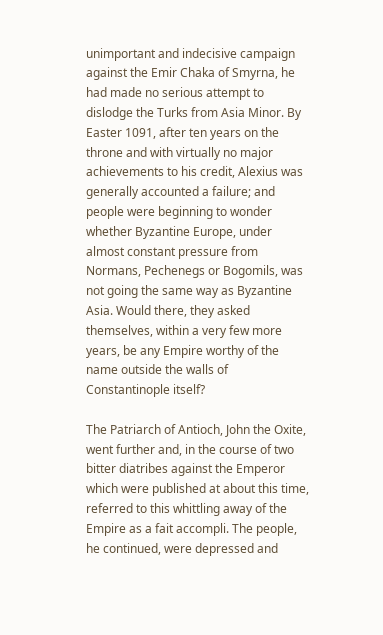unimportant and indecisive campaign against the Emir Chaka of Smyrna, he had made no serious attempt to dislodge the Turks from Asia Minor. By Easter 1091, after ten years on the throne and with virtually no major achievements to his credit, Alexius was generally accounted a failure; and people were beginning to wonder whether Byzantine Europe, under almost constant pressure from Normans, Pechenegs or Bogomils, was not going the same way as Byzantine Asia. Would there, they asked themselves, within a very few more years, be any Empire worthy of the name outside the walls of Constantinople itself?

The Patriarch of Antioch, John the Oxite, went further and, in the course of two bitter diatribes against the Emperor which were published at about this time, referred to this whittling away of the Empire as a fait accompli. The people, he continued, were depressed and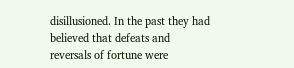disillusioned. In the past they had believed that defeats and reversals of fortune were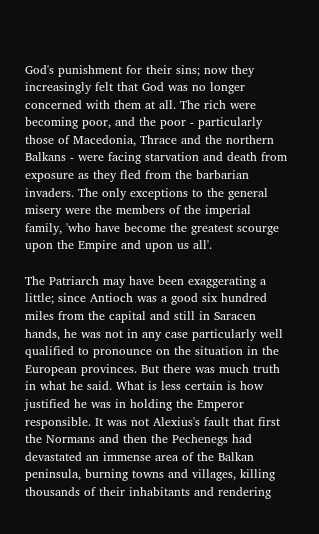God's punishment for their sins; now they increasingly felt that God was no longer concerned with them at all. The rich were becoming poor, and the poor - particularly those of Macedonia, Thrace and the northern Balkans - were facing starvation and death from exposure as they fled from the barbarian invaders. The only exceptions to the general misery were the members of the imperial family, 'who have become the greatest scourge upon the Empire and upon us all'.

The Patriarch may have been exaggerating a little; since Antioch was a good six hundred miles from the capital and still in Saracen hands, he was not in any case particularly well qualified to pronounce on the situation in the European provinces. But there was much truth in what he said. What is less certain is how justified he was in holding the Emperor responsible. It was not Alexius's fault that first the Normans and then the Pechenegs had devastated an immense area of the Balkan peninsula, burning towns and villages, killing thousands of their inhabitants and rendering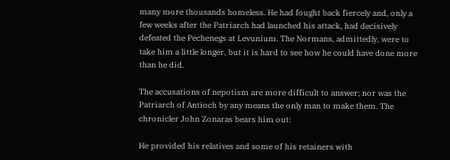many more thousands homeless. He had fought back fiercely and, only a few weeks after the Patriarch had launched his attack, had decisively defeated the Pechenegs at Levunium. The Normans, admittedly, were to take him a little longer, but it is hard to see how he could have done more than he did.

The accusations of nepotism are more difficult to answer; nor was the Patriarch of Antioch by any means the only man to make them. The chronicler John Zonaras bears him out:

He provided his relatives and some of his retainers with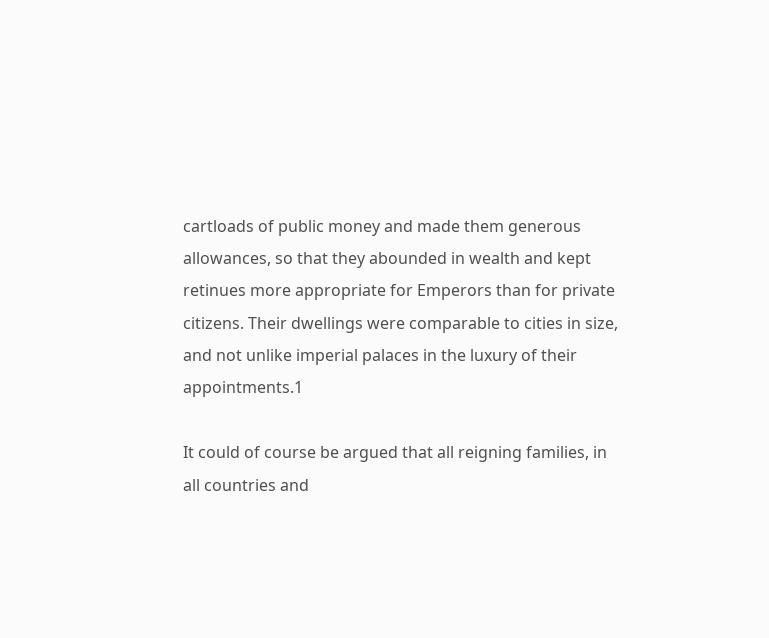cartloads of public money and made them generous allowances, so that they abounded in wealth and kept retinues more appropriate for Emperors than for private citizens. Their dwellings were comparable to cities in size, and not unlike imperial palaces in the luxury of their appointments.1

It could of course be argued that all reigning families, in all countries and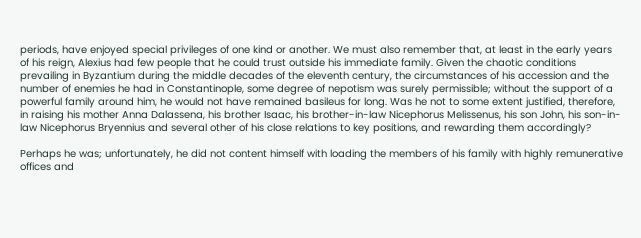periods, have enjoyed special privileges of one kind or another. We must also remember that, at least in the early years of his reign, Alexius had few people that he could trust outside his immediate family. Given the chaotic conditions prevailing in Byzantium during the middle decades of the eleventh century, the circumstances of his accession and the number of enemies he had in Constantinople, some degree of nepotism was surely permissible; without the support of a powerful family around him, he would not have remained basileus for long. Was he not to some extent justified, therefore, in raising his mother Anna Dalassena, his brother Isaac, his brother-in-law Nicephorus Melissenus, his son John, his son-in-law Nicephorus Bryennius and several other of his close relations to key positions, and rewarding them accordingly?

Perhaps he was; unfortunately, he did not content himself with loading the members of his family with highly remunerative offices and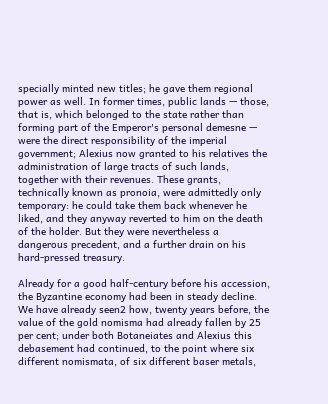specially minted new titles; he gave them regional power as well. In former times, public lands — those, that is, which belonged to the state rather than forming part of the Emperor's personal demesne — were the direct responsibility of the imperial government; Alexius now granted to his relatives the administration of large tracts of such lands, together with their revenues. These grants, technically known as pronoia, were admittedly only temporary: he could take them back whenever he liked, and they anyway reverted to him on the death of the holder. But they were nevertheless a dangerous precedent, and a further drain on his hard-pressed treasury.

Already for a good half-century before his accession, the Byzantine economy had been in steady decline. We have already seen2 how, twenty years before, the value of the gold nomisma had already fallen by 25 per cent; under both Botaneiates and Alexius this debasement had continued, to the point where six different nomismata, of six different baser metals,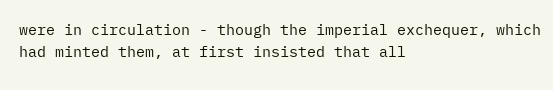were in circulation - though the imperial exchequer, which had minted them, at first insisted that all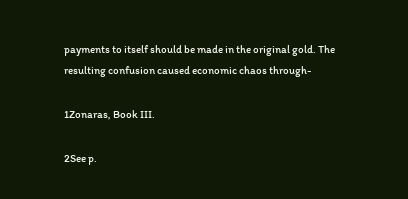payments to itself should be made in the original gold. The resulting confusion caused economic chaos through-

1Zonaras, Book III.

2See p.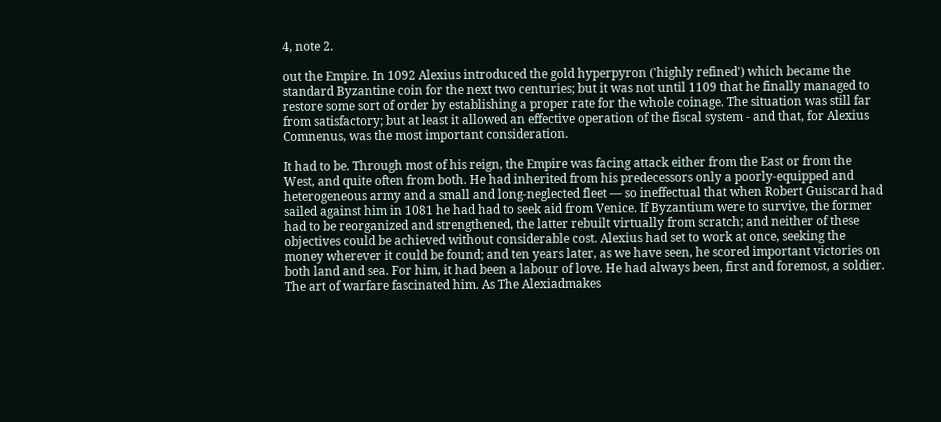4, note 2.

out the Empire. In 1092 Alexius introduced the gold hyperpyron ('highly refined') which became the standard Byzantine coin for the next two centuries; but it was not until 1109 that he finally managed to restore some sort of order by establishing a proper rate for the whole coinage. The situation was still far from satisfactory; but at least it allowed an effective operation of the fiscal system - and that, for Alexius Comnenus, was the most important consideration.

It had to be. Through most of his reign, the Empire was facing attack either from the East or from the West, and quite often from both. He had inherited from his predecessors only a poorly-equipped and heterogeneous army and a small and long-neglected fleet — so ineffectual that when Robert Guiscard had sailed against him in 1081 he had had to seek aid from Venice. If Byzantium were to survive, the former had to be reorganized and strengthened, the latter rebuilt virtually from scratch; and neither of these objectives could be achieved without considerable cost. Alexius had set to work at once, seeking the money wherever it could be found; and ten years later, as we have seen, he scored important victories on both land and sea. For him, it had been a labour of love. He had always been, first and foremost, a soldier. The art of warfare fascinated him. As The Alexiadmakes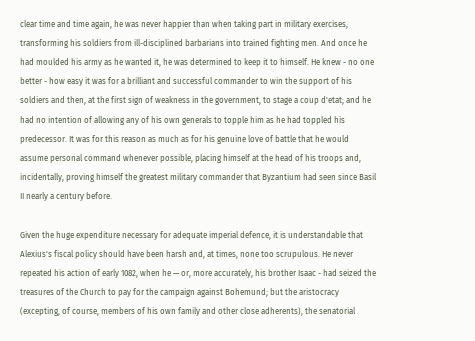clear time and time again, he was never happier than when taking part in military exercises, transforming his soldiers from ill-disciplined barbarians into trained fighting men. And once he had moulded his army as he wanted it, he was determined to keep it to himself. He knew - no one better - how easy it was for a brilliant and successful commander to win the support of his soldiers and then, at the first sign of weakness in the government, to stage a coup d'etat; and he had no intention of allowing any of his own generals to topple him as he had toppled his predecessor. It was for this reason as much as for his genuine love of battle that he would assume personal command whenever possible, placing himself at the head of his troops and, incidentally, proving himself the greatest military commander that Byzantium had seen since Basil II nearly a century before.

Given the huge expenditure necessary for adequate imperial defence, it is understandable that Alexius's fiscal policy should have been harsh and, at times, none too scrupulous. He never repeated his action of early 1082, when he — or, more accurately, his brother Isaac - had seized the treasures of the Church to pay for the campaign against Bohemund; but the aristocracy (excepting, of course, members of his own family and other close adherents), the senatorial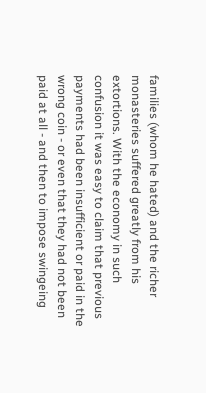families (whom he hated) and the richer monasteries suffered greatly from his extortions. With the economy in such confusion it was easy to claim that previous payments had been insufficient or paid in the wrong coin - or even that they had not been paid at all - and then to impose swingeing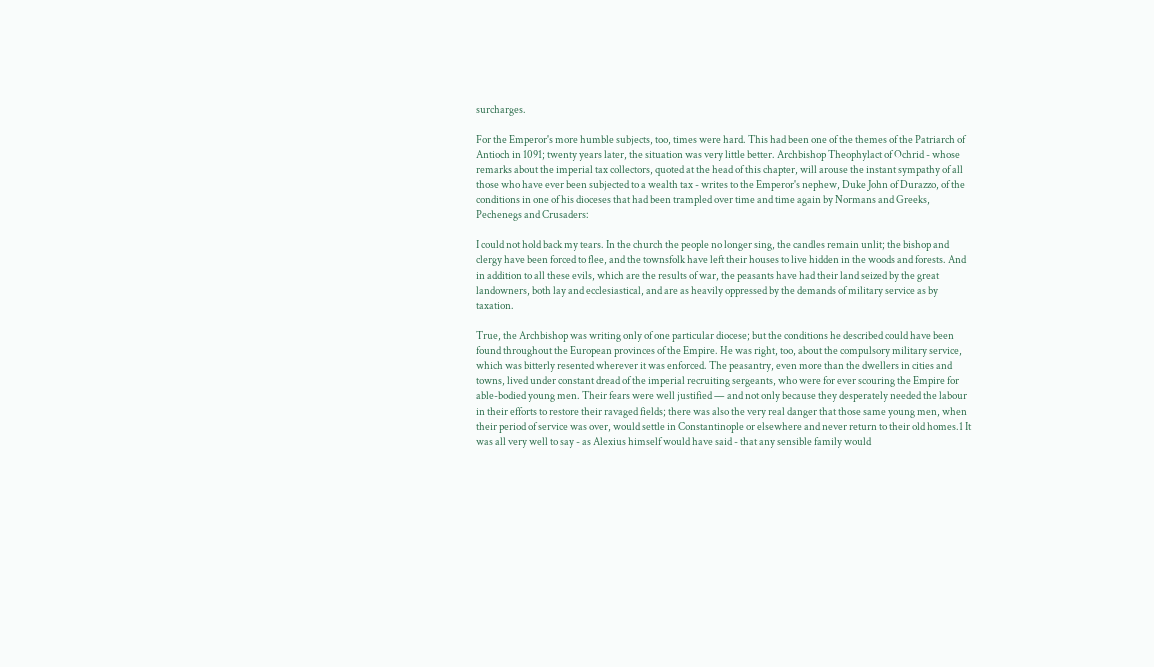surcharges.

For the Emperor's more humble subjects, too, times were hard. This had been one of the themes of the Patriarch of Antioch in 1091; twenty years later, the situation was very little better. Archbishop Theophylact of Ochrid - whose remarks about the imperial tax collectors, quoted at the head of this chapter, will arouse the instant sympathy of all those who have ever been subjected to a wealth tax - writes to the Emperor's nephew, Duke John of Durazzo, of the conditions in one of his dioceses that had been trampled over time and time again by Normans and Greeks, Pechenegs and Crusaders:

I could not hold back my tears. In the church the people no longer sing, the candles remain unlit; the bishop and clergy have been forced to flee, and the townsfolk have left their houses to live hidden in the woods and forests. And in addition to all these evils, which are the results of war, the peasants have had their land seized by the great landowners, both lay and ecclesiastical, and are as heavily oppressed by the demands of military service as by taxation.

True, the Archbishop was writing only of one particular diocese; but the conditions he described could have been found throughout the European provinces of the Empire. He was right, too, about the compulsory military service, which was bitterly resented wherever it was enforced. The peasantry, even more than the dwellers in cities and towns, lived under constant dread of the imperial recruiting sergeants, who were for ever scouring the Empire for able-bodied young men. Their fears were well justified — and not only because they desperately needed the labour in their efforts to restore their ravaged fields; there was also the very real danger that those same young men, when their period of service was over, would settle in Constantinople or elsewhere and never return to their old homes.1 It was all very well to say - as Alexius himself would have said - that any sensible family would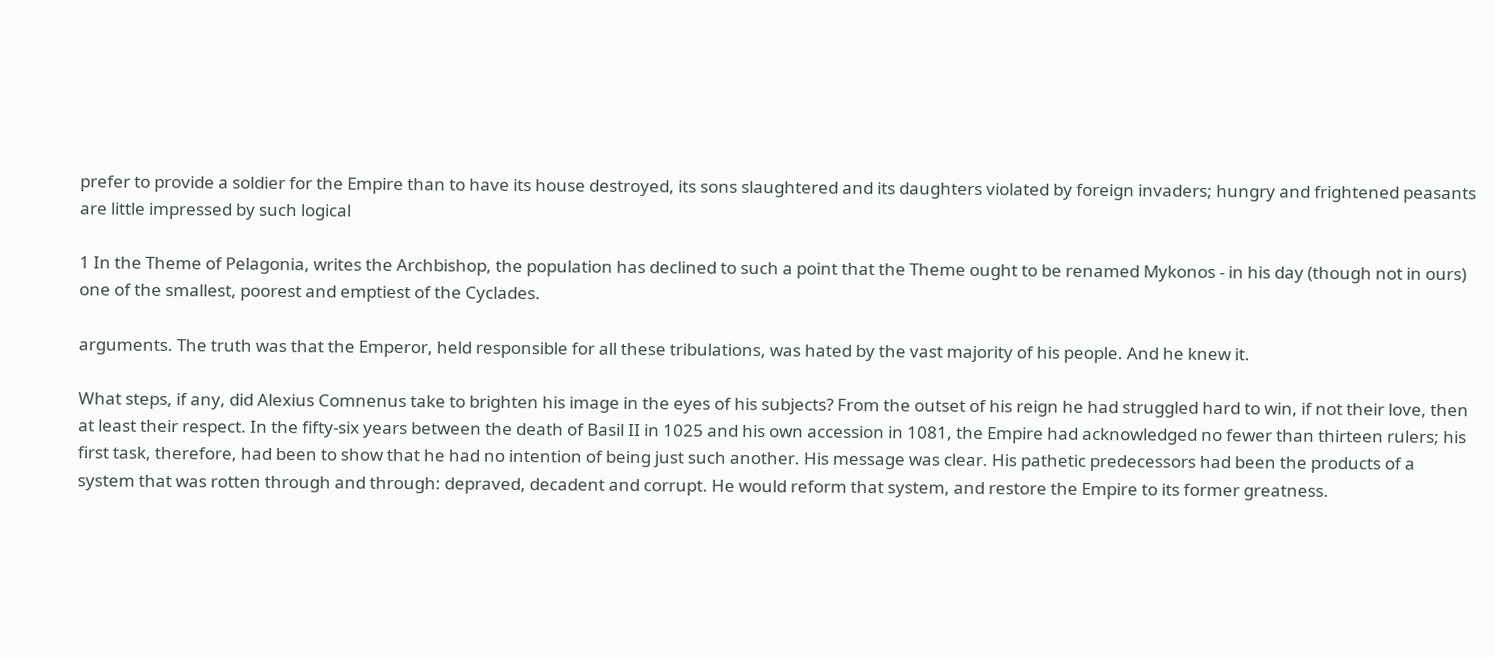prefer to provide a soldier for the Empire than to have its house destroyed, its sons slaughtered and its daughters violated by foreign invaders; hungry and frightened peasants are little impressed by such logical

1 In the Theme of Pelagonia, writes the Archbishop, the population has declined to such a point that the Theme ought to be renamed Mykonos - in his day (though not in ours) one of the smallest, poorest and emptiest of the Cyclades.

arguments. The truth was that the Emperor, held responsible for all these tribulations, was hated by the vast majority of his people. And he knew it.

What steps, if any, did Alexius Comnenus take to brighten his image in the eyes of his subjects? From the outset of his reign he had struggled hard to win, if not their love, then at least their respect. In the fifty-six years between the death of Basil II in 1025 and his own accession in 1081, the Empire had acknowledged no fewer than thirteen rulers; his first task, therefore, had been to show that he had no intention of being just such another. His message was clear. His pathetic predecessors had been the products of a system that was rotten through and through: depraved, decadent and corrupt. He would reform that system, and restore the Empire to its former greatness.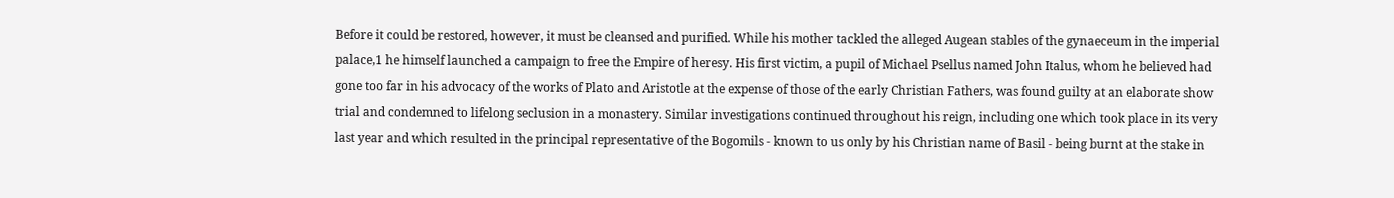Before it could be restored, however, it must be cleansed and purified. While his mother tackled the alleged Augean stables of the gynaeceum in the imperial palace,1 he himself launched a campaign to free the Empire of heresy. His first victim, a pupil of Michael Psellus named John Italus, whom he believed had gone too far in his advocacy of the works of Plato and Aristotle at the expense of those of the early Christian Fathers, was found guilty at an elaborate show trial and condemned to lifelong seclusion in a monastery. Similar investigations continued throughout his reign, including one which took place in its very last year and which resulted in the principal representative of the Bogomils - known to us only by his Christian name of Basil - being burnt at the stake in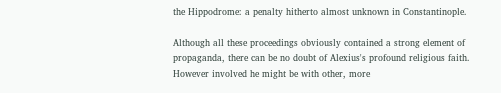the Hippodrome: a penalty hitherto almost unknown in Constantinople.

Although all these proceedings obviously contained a strong element of propaganda, there can be no doubt of Alexius's profound religious faith. However involved he might be with other, more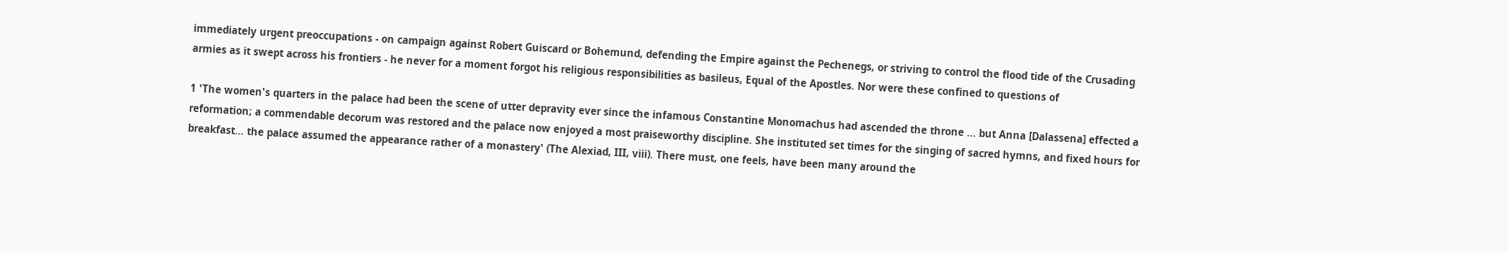immediately urgent preoccupations - on campaign against Robert Guiscard or Bohemund, defending the Empire against the Pechenegs, or striving to control the flood tide of the Crusading armies as it swept across his frontiers - he never for a moment forgot his religious responsibilities as basileus, Equal of the Apostles. Nor were these confined to questions of

1 'The women's quarters in the palace had been the scene of utter depravity ever since the infamous Constantine Monomachus had ascended the throne ... but Anna [Dalassena] effected a reformation; a commendable decorum was restored and the palace now enjoyed a most praiseworthy discipline. She instituted set times for the singing of sacred hymns, and fixed hours for breakfast... the palace assumed the appearance rather of a monastery' (The Alexiad, III, viii). There must, one feels, have been many around the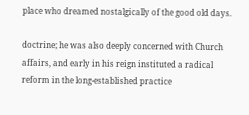place who dreamed nostalgically of the good old days.

doctrine; he was also deeply concerned with Church affairs, and early in his reign instituted a radical reform in the long-established practice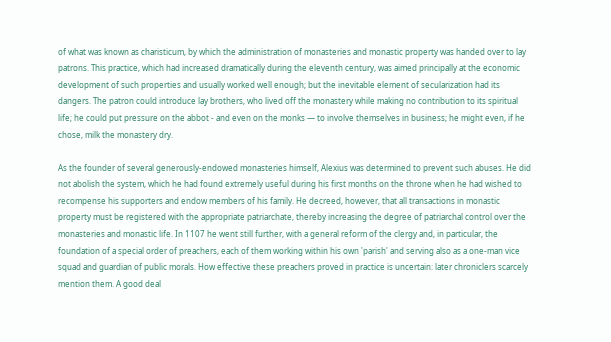of what was known as charisticum, by which the administration of monasteries and monastic property was handed over to lay patrons. This practice, which had increased dramatically during the eleventh century, was aimed principally at the economic development of such properties and usually worked well enough; but the inevitable element of secularization had its dangers. The patron could introduce lay brothers, who lived off the monastery while making no contribution to its spiritual life; he could put pressure on the abbot - and even on the monks — to involve themselves in business; he might even, if he chose, milk the monastery dry.

As the founder of several generously-endowed monasteries himself, Alexius was determined to prevent such abuses. He did not abolish the system, which he had found extremely useful during his first months on the throne when he had wished to recompense his supporters and endow members of his family. He decreed, however, that all transactions in monastic property must be registered with the appropriate patriarchate, thereby increasing the degree of patriarchal control over the monasteries and monastic life. In 1107 he went still further, with a general reform of the clergy and, in particular, the foundation of a special order of preachers, each of them working within his own 'parish' and serving also as a one-man vice squad and guardian of public morals. How effective these preachers proved in practice is uncertain: later chroniclers scarcely mention them. A good deal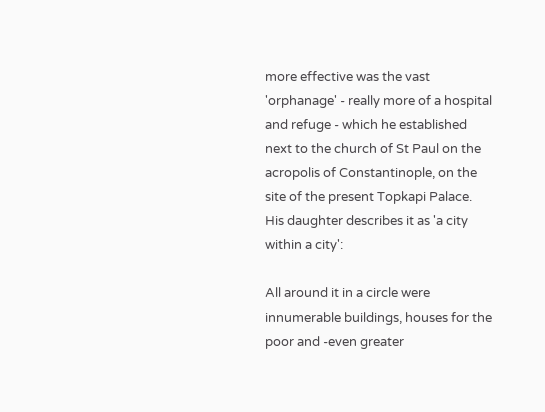more effective was the vast 'orphanage' - really more of a hospital and refuge - which he established next to the church of St Paul on the acropolis of Constantinople, on the site of the present Topkapi Palace. His daughter describes it as 'a city within a city':

All around it in a circle were innumerable buildings, houses for the poor and -even greater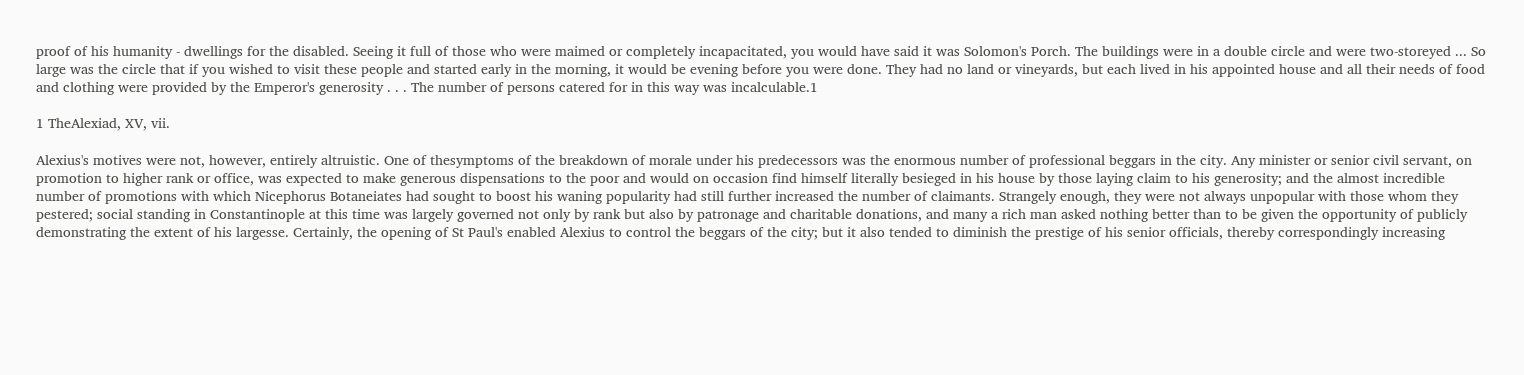proof of his humanity - dwellings for the disabled. Seeing it full of those who were maimed or completely incapacitated, you would have said it was Solomon's Porch. The buildings were in a double circle and were two-storeyed ... So large was the circle that if you wished to visit these people and started early in the morning, it would be evening before you were done. They had no land or vineyards, but each lived in his appointed house and all their needs of food and clothing were provided by the Emperor's generosity . . . The number of persons catered for in this way was incalculable.1

1 TheAlexiad, XV, vii.

Alexius's motives were not, however, entirely altruistic. One of thesymptoms of the breakdown of morale under his predecessors was the enormous number of professional beggars in the city. Any minister or senior civil servant, on promotion to higher rank or office, was expected to make generous dispensations to the poor and would on occasion find himself literally besieged in his house by those laying claim to his generosity; and the almost incredible number of promotions with which Nicephorus Botaneiates had sought to boost his waning popularity had still further increased the number of claimants. Strangely enough, they were not always unpopular with those whom they pestered; social standing in Constantinople at this time was largely governed not only by rank but also by patronage and charitable donations, and many a rich man asked nothing better than to be given the opportunity of publicly demonstrating the extent of his largesse. Certainly, the opening of St Paul's enabled Alexius to control the beggars of the city; but it also tended to diminish the prestige of his senior officials, thereby correspondingly increasing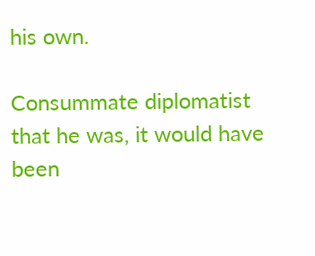his own.

Consummate diplomatist that he was, it would have been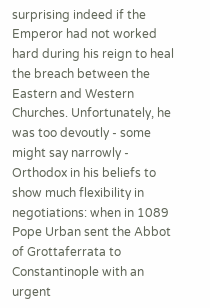surprising indeed if the Emperor had not worked hard during his reign to heal the breach between the Eastern and Western Churches. Unfortunately, he was too devoutly - some might say narrowly - Orthodox in his beliefs to show much flexibility in negotiations: when in 1089 Pope Urban sent the Abbot of Grottaferrata to Constantinople with an urgent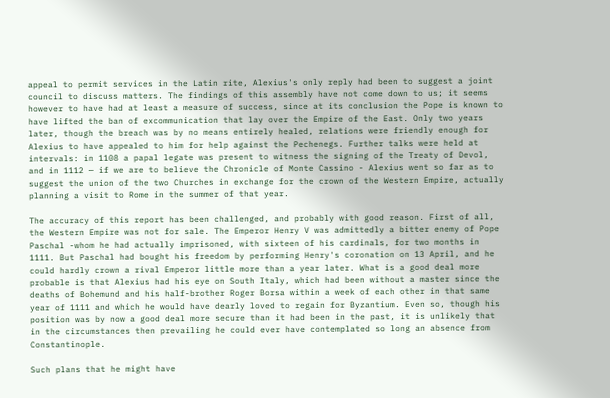appeal to permit services in the Latin rite, Alexius's only reply had been to suggest a joint council to discuss matters. The findings of this assembly have not come down to us; it seems however to have had at least a measure of success, since at its conclusion the Pope is known to have lifted the ban of excommunication that lay over the Empire of the East. Only two years later, though the breach was by no means entirely healed, relations were friendly enough for Alexius to have appealed to him for help against the Pechenegs. Further talks were held at intervals: in 1108 a papal legate was present to witness the signing of the Treaty of Devol, and in 1112 — if we are to believe the Chronicle of Monte Cassino - Alexius went so far as to suggest the union of the two Churches in exchange for the crown of the Western Empire, actually planning a visit to Rome in the summer of that year.

The accuracy of this report has been challenged, and probably with good reason. First of all, the Western Empire was not for sale. The Emperor Henry V was admittedly a bitter enemy of Pope Paschal -whom he had actually imprisoned, with sixteen of his cardinals, for two months in 1111. But Paschal had bought his freedom by performing Henry's coronation on 13 April, and he could hardly crown a rival Emperor little more than a year later. What is a good deal more probable is that Alexius had his eye on South Italy, which had been without a master since the deaths of Bohemund and his half-brother Roger Borsa within a week of each other in that same year of 1111 and which he would have dearly loved to regain for Byzantium. Even so, though his position was by now a good deal more secure than it had been in the past, it is unlikely that in the circumstances then prevailing he could ever have contemplated so long an absence from Constantinople.

Such plans that he might have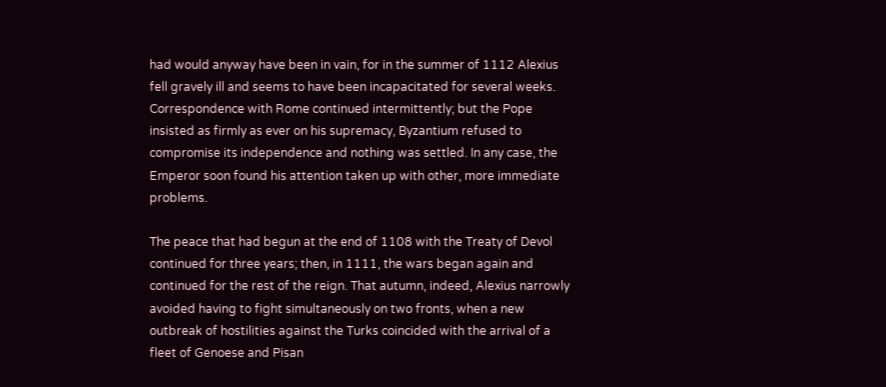had would anyway have been in vain, for in the summer of 1112 Alexius fell gravely ill and seems to have been incapacitated for several weeks. Correspondence with Rome continued intermittently; but the Pope insisted as firmly as ever on his supremacy, Byzantium refused to compromise its independence and nothing was settled. In any case, the Emperor soon found his attention taken up with other, more immediate problems.

The peace that had begun at the end of 1108 with the Treaty of Devol continued for three years; then, in 1111, the wars began again and continued for the rest of the reign. That autumn, indeed, Alexius narrowly avoided having to fight simultaneously on two fronts, when a new outbreak of hostilities against the Turks coincided with the arrival of a fleet of Genoese and Pisan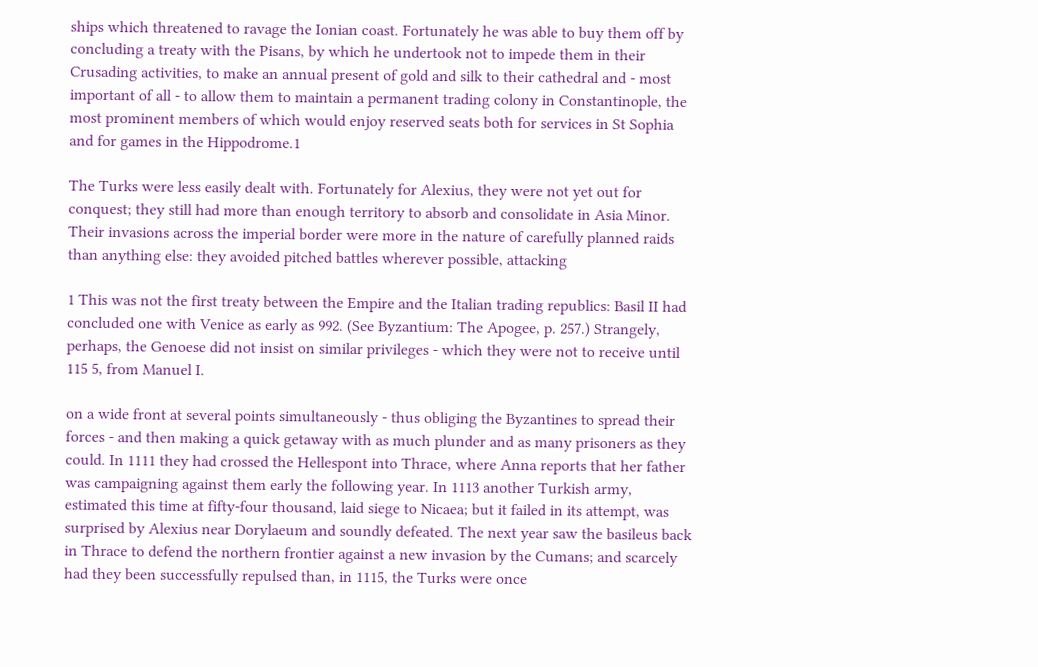ships which threatened to ravage the Ionian coast. Fortunately he was able to buy them off by concluding a treaty with the Pisans, by which he undertook not to impede them in their Crusading activities, to make an annual present of gold and silk to their cathedral and - most important of all - to allow them to maintain a permanent trading colony in Constantinople, the most prominent members of which would enjoy reserved seats both for services in St Sophia and for games in the Hippodrome.1

The Turks were less easily dealt with. Fortunately for Alexius, they were not yet out for conquest; they still had more than enough territory to absorb and consolidate in Asia Minor. Their invasions across the imperial border were more in the nature of carefully planned raids than anything else: they avoided pitched battles wherever possible, attacking

1 This was not the first treaty between the Empire and the Italian trading republics: Basil II had concluded one with Venice as early as 992. (See Byzantium: The Apogee, p. 257.) Strangely, perhaps, the Genoese did not insist on similar privileges - which they were not to receive until 115 5, from Manuel I.

on a wide front at several points simultaneously - thus obliging the Byzantines to spread their forces - and then making a quick getaway with as much plunder and as many prisoners as they could. In 1111 they had crossed the Hellespont into Thrace, where Anna reports that her father was campaigning against them early the following year. In 1113 another Turkish army, estimated this time at fifty-four thousand, laid siege to Nicaea; but it failed in its attempt, was surprised by Alexius near Dorylaeum and soundly defeated. The next year saw the basileus back in Thrace to defend the northern frontier against a new invasion by the Cumans; and scarcely had they been successfully repulsed than, in 1115, the Turks were once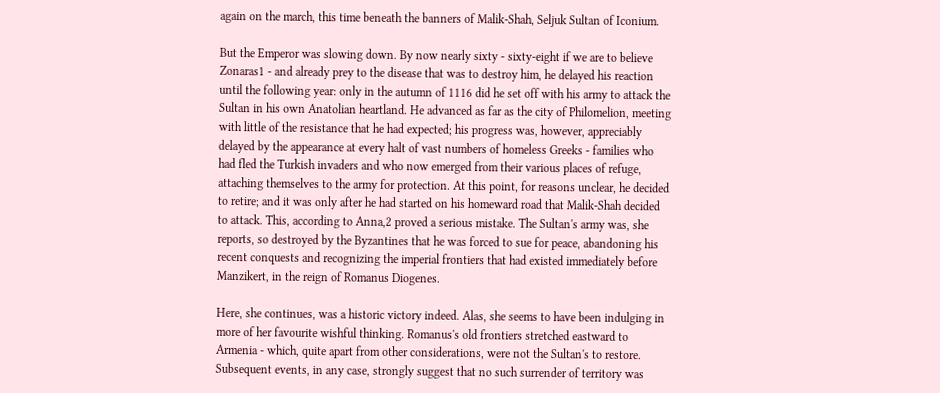again on the march, this time beneath the banners of Malik-Shah, Seljuk Sultan of Iconium.

But the Emperor was slowing down. By now nearly sixty - sixty-eight if we are to believe Zonaras1 - and already prey to the disease that was to destroy him, he delayed his reaction until the following year: only in the autumn of 1116 did he set off with his army to attack the Sultan in his own Anatolian heartland. He advanced as far as the city of Philomelion, meeting with little of the resistance that he had expected; his progress was, however, appreciably delayed by the appearance at every halt of vast numbers of homeless Greeks - families who had fled the Turkish invaders and who now emerged from their various places of refuge, attaching themselves to the army for protection. At this point, for reasons unclear, he decided to retire; and it was only after he had started on his homeward road that Malik-Shah decided to attack. This, according to Anna,2 proved a serious mistake. The Sultan's army was, she reports, so destroyed by the Byzantines that he was forced to sue for peace, abandoning his recent conquests and recognizing the imperial frontiers that had existed immediately before Manzikert, in the reign of Romanus Diogenes.

Here, she continues, was a historic victory indeed. Alas, she seems to have been indulging in more of her favourite wishful thinking. Romanus's old frontiers stretched eastward to Armenia - which, quite apart from other considerations, were not the Sultan's to restore. Subsequent events, in any case, strongly suggest that no such surrender of territory was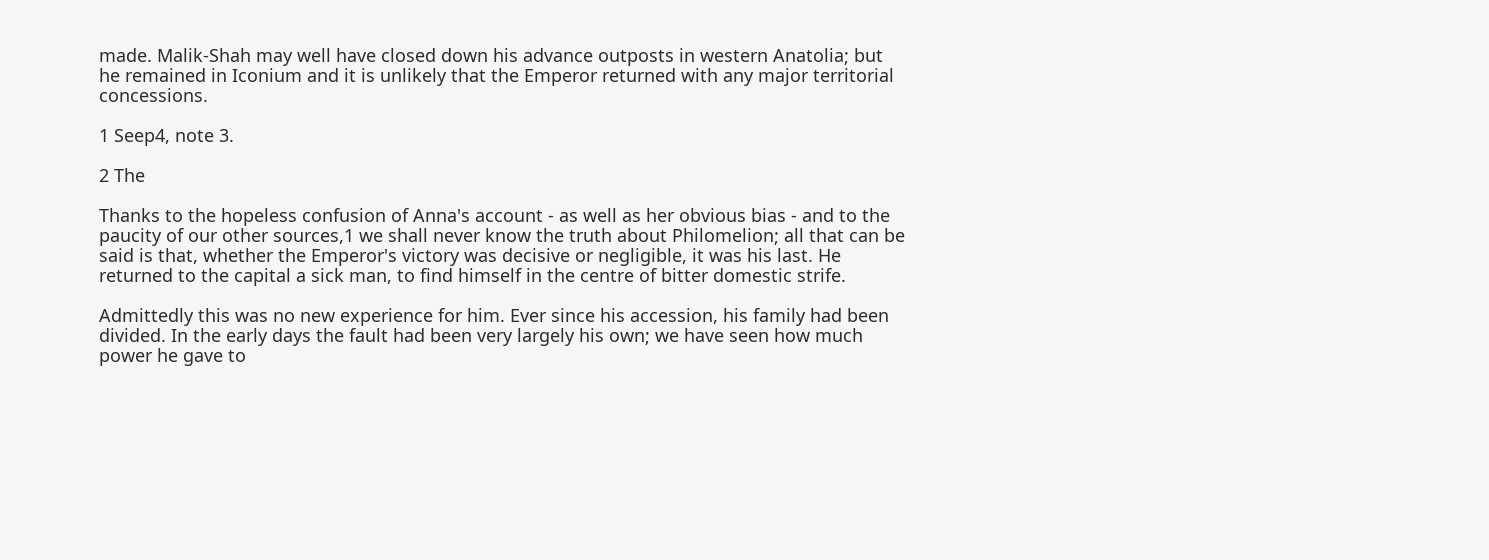made. Malik-Shah may well have closed down his advance outposts in western Anatolia; but he remained in Iconium and it is unlikely that the Emperor returned with any major territorial concessions.

1 Seep4, note 3.

2 The

Thanks to the hopeless confusion of Anna's account - as well as her obvious bias - and to the paucity of our other sources,1 we shall never know the truth about Philomelion; all that can be said is that, whether the Emperor's victory was decisive or negligible, it was his last. He returned to the capital a sick man, to find himself in the centre of bitter domestic strife.

Admittedly this was no new experience for him. Ever since his accession, his family had been divided. In the early days the fault had been very largely his own; we have seen how much power he gave to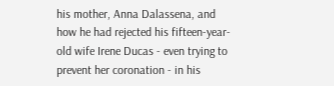his mother, Anna Dalassena, and how he had rejected his fifteen-year-old wife Irene Ducas - even trying to prevent her coronation - in his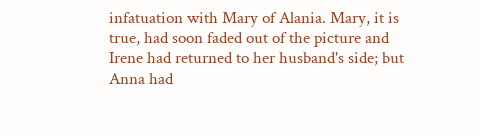infatuation with Mary of Alania. Mary, it is true, had soon faded out of the picture and Irene had returned to her husband's side; but Anna had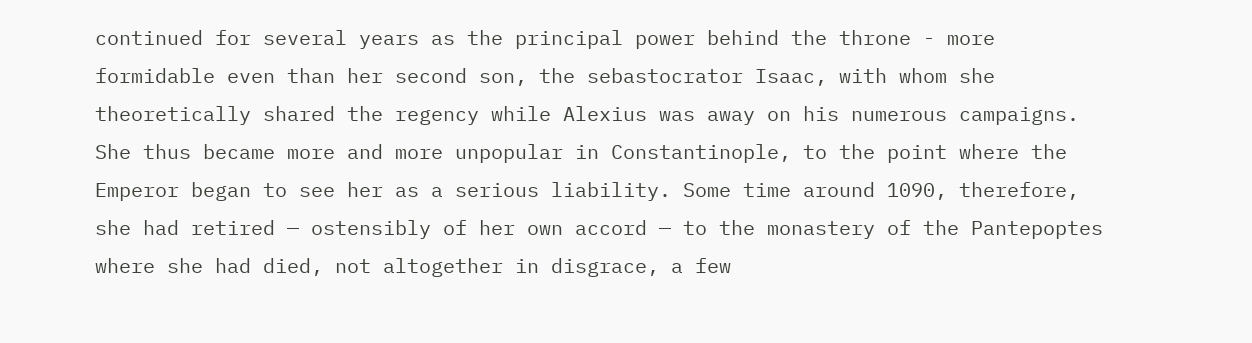continued for several years as the principal power behind the throne - more formidable even than her second son, the sebastocrator Isaac, with whom she theoretically shared the regency while Alexius was away on his numerous campaigns. She thus became more and more unpopular in Constantinople, to the point where the Emperor began to see her as a serious liability. Some time around 1090, therefore, she had retired — ostensibly of her own accord — to the monastery of the Pantepoptes where she had died, not altogether in disgrace, a few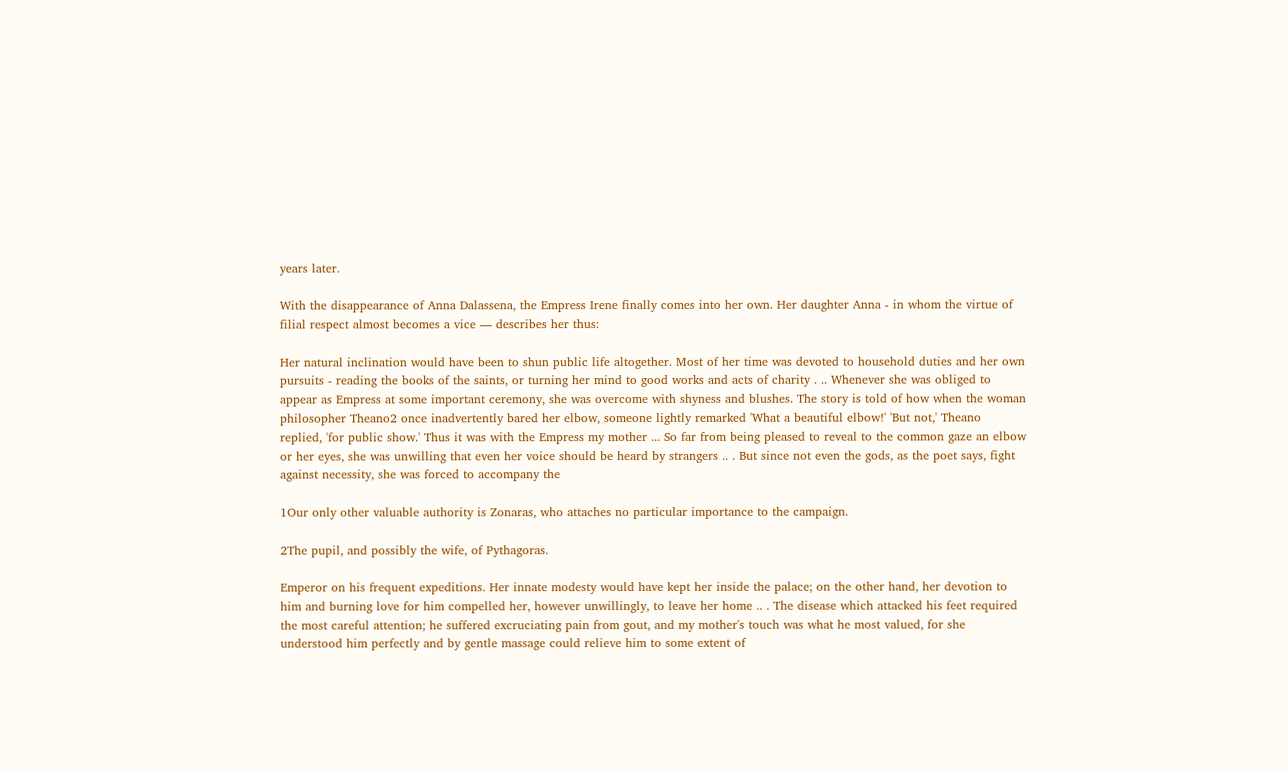years later.

With the disappearance of Anna Dalassena, the Empress Irene finally comes into her own. Her daughter Anna - in whom the virtue of filial respect almost becomes a vice — describes her thus:

Her natural inclination would have been to shun public life altogether. Most of her time was devoted to household duties and her own pursuits - reading the books of the saints, or turning her mind to good works and acts of charity . .. Whenever she was obliged to appear as Empress at some important ceremony, she was overcome with shyness and blushes. The story is told of how when the woman philosopher Theano2 once inadvertently bared her elbow, someone lightly remarked 'What a beautiful elbow!' 'But not,' Theano replied, 'for public show.' Thus it was with the Empress my mother ... So far from being pleased to reveal to the common gaze an elbow or her eyes, she was unwilling that even her voice should be heard by strangers .. . But since not even the gods, as the poet says, fight against necessity, she was forced to accompany the

1Our only other valuable authority is Zonaras, who attaches no particular importance to the campaign.

2The pupil, and possibly the wife, of Pythagoras.

Emperor on his frequent expeditions. Her innate modesty would have kept her inside the palace; on the other hand, her devotion to him and burning love for him compelled her, however unwillingly, to leave her home .. . The disease which attacked his feet required the most careful attention; he suffered excruciating pain from gout, and my mother's touch was what he most valued, for she understood him perfectly and by gentle massage could relieve him to some extent of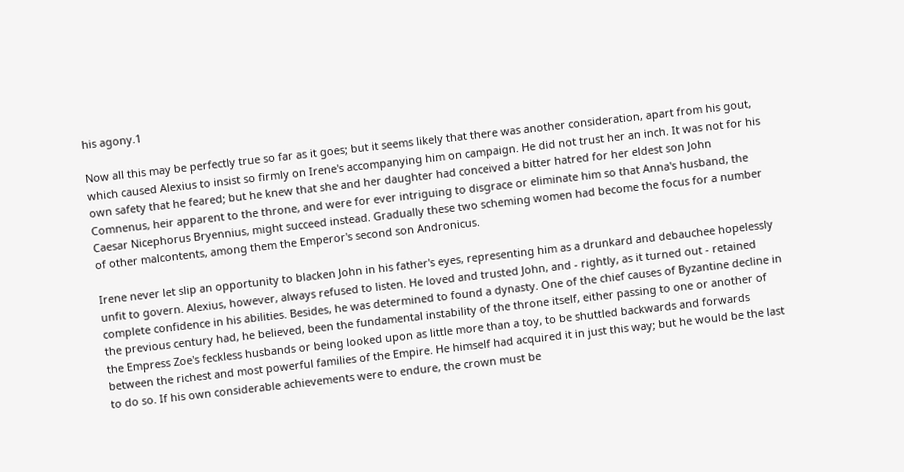his agony.1

Now all this may be perfectly true so far as it goes; but it seems likely that there was another consideration, apart from his gout, which caused Alexius to insist so firmly on Irene's accompanying him on campaign. He did not trust her an inch. It was not for his own safety that he feared; but he knew that she and her daughter had conceived a bitter hatred for her eldest son John Comnenus, heir apparent to the throne, and were for ever intriguing to disgrace or eliminate him so that Anna's husband, the Caesar Nicephorus Bryennius, might succeed instead. Gradually these two scheming women had become the focus for a number of other malcontents, among them the Emperor's second son Andronicus.

Irene never let slip an opportunity to blacken John in his father's eyes, representing him as a drunkard and debauchee hopelessly unfit to govern. Alexius, however, always refused to listen. He loved and trusted John, and - rightly, as it turned out - retained complete confidence in his abilities. Besides, he was determined to found a dynasty. One of the chief causes of Byzantine decline in the previous century had, he believed, been the fundamental instability of the throne itself, either passing to one or another of the Empress Zoe's feckless husbands or being looked upon as little more than a toy, to be shuttled backwards and forwards between the richest and most powerful families of the Empire. He himself had acquired it in just this way; but he would be the last to do so. If his own considerable achievements were to endure, the crown must be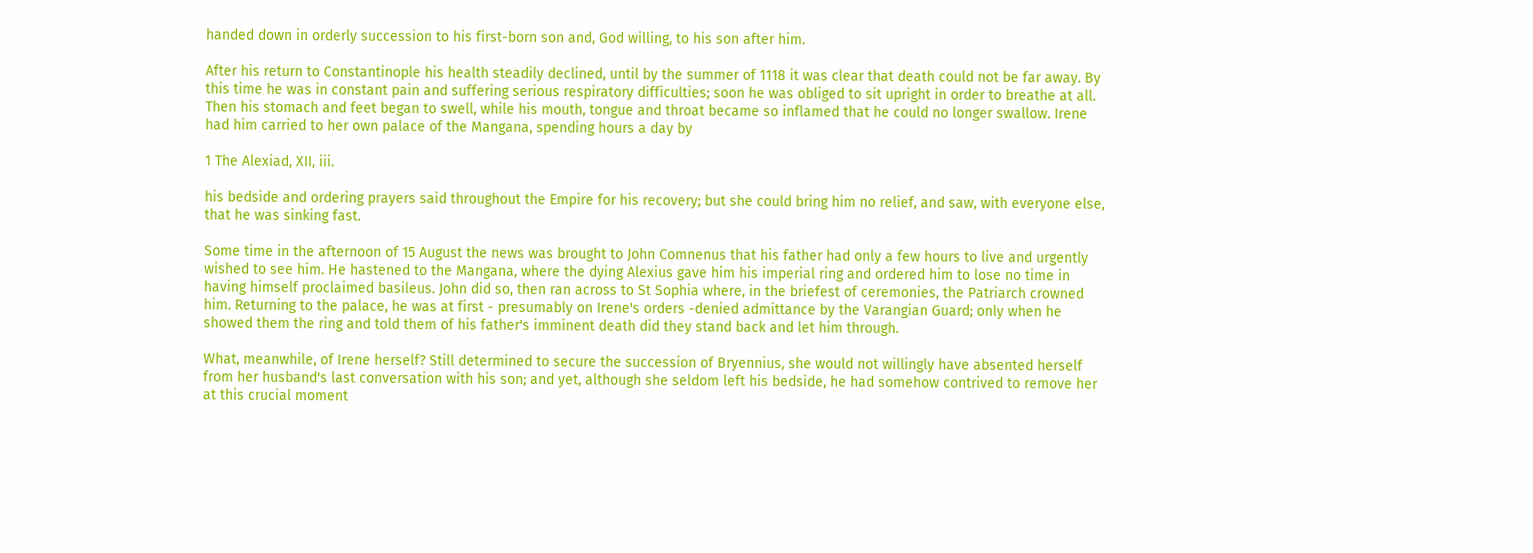handed down in orderly succession to his first-born son and, God willing, to his son after him.

After his return to Constantinople his health steadily declined, until by the summer of 1118 it was clear that death could not be far away. By this time he was in constant pain and suffering serious respiratory difficulties; soon he was obliged to sit upright in order to breathe at all. Then his stomach and feet began to swell, while his mouth, tongue and throat became so inflamed that he could no longer swallow. Irene had him carried to her own palace of the Mangana, spending hours a day by

1 The Alexiad, XII, iii.

his bedside and ordering prayers said throughout the Empire for his recovery; but she could bring him no relief, and saw, with everyone else, that he was sinking fast.

Some time in the afternoon of 15 August the news was brought to John Comnenus that his father had only a few hours to live and urgently wished to see him. He hastened to the Mangana, where the dying Alexius gave him his imperial ring and ordered him to lose no time in having himself proclaimed basileus. John did so, then ran across to St Sophia where, in the briefest of ceremonies, the Patriarch crowned him. Returning to the palace, he was at first - presumably on Irene's orders -denied admittance by the Varangian Guard; only when he showed them the ring and told them of his father's imminent death did they stand back and let him through.

What, meanwhile, of Irene herself? Still determined to secure the succession of Bryennius, she would not willingly have absented herself from her husband's last conversation with his son; and yet, although she seldom left his bedside, he had somehow contrived to remove her at this crucial moment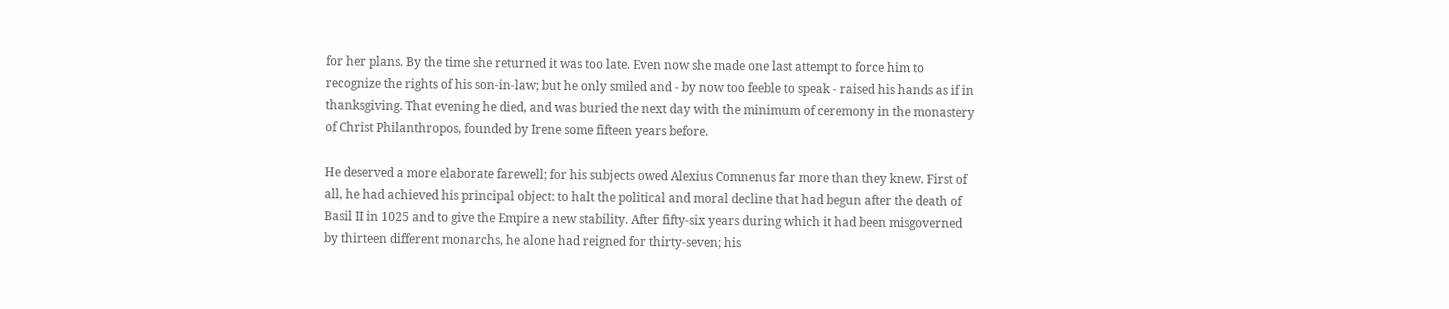for her plans. By the time she returned it was too late. Even now she made one last attempt to force him to recognize the rights of his son-in-law; but he only smiled and - by now too feeble to speak - raised his hands as if in thanksgiving. That evening he died, and was buried the next day with the minimum of ceremony in the monastery of Christ Philanthropos, founded by Irene some fifteen years before.

He deserved a more elaborate farewell; for his subjects owed Alexius Comnenus far more than they knew. First of all, he had achieved his principal object: to halt the political and moral decline that had begun after the death of Basil II in 1025 and to give the Empire a new stability. After fifty-six years during which it had been misgoverned by thirteen different monarchs, he alone had reigned for thirty-seven; his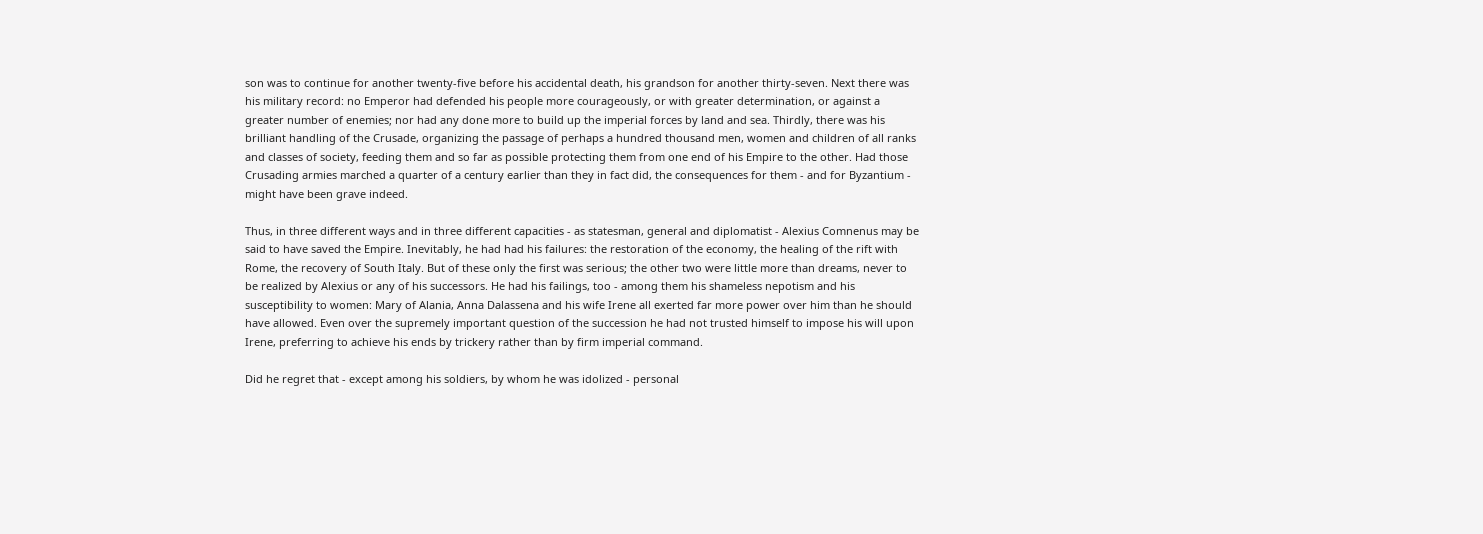son was to continue for another twenty-five before his accidental death, his grandson for another thirty-seven. Next there was his military record: no Emperor had defended his people more courageously, or with greater determination, or against a greater number of enemies; nor had any done more to build up the imperial forces by land and sea. Thirdly, there was his brilliant handling of the Crusade, organizing the passage of perhaps a hundred thousand men, women and children of all ranks and classes of society, feeding them and so far as possible protecting them from one end of his Empire to the other. Had those Crusading armies marched a quarter of a century earlier than they in fact did, the consequences for them - and for Byzantium - might have been grave indeed.

Thus, in three different ways and in three different capacities - as statesman, general and diplomatist - Alexius Comnenus may be said to have saved the Empire. Inevitably, he had had his failures: the restoration of the economy, the healing of the rift with Rome, the recovery of South Italy. But of these only the first was serious; the other two were little more than dreams, never to be realized by Alexius or any of his successors. He had his failings, too - among them his shameless nepotism and his susceptibility to women: Mary of Alania, Anna Dalassena and his wife Irene all exerted far more power over him than he should have allowed. Even over the supremely important question of the succession he had not trusted himself to impose his will upon Irene, preferring to achieve his ends by trickery rather than by firm imperial command.

Did he regret that - except among his soldiers, by whom he was idolized - personal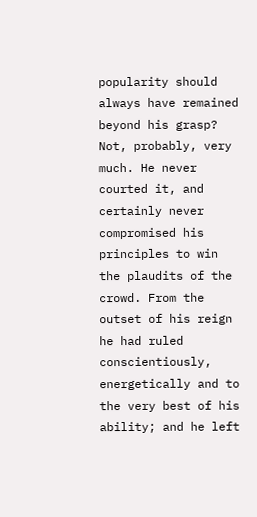popularity should always have remained beyond his grasp? Not, probably, very much. He never courted it, and certainly never compromised his principles to win the plaudits of the crowd. From the outset of his reign he had ruled conscientiously, energetically and to the very best of his ability; and he left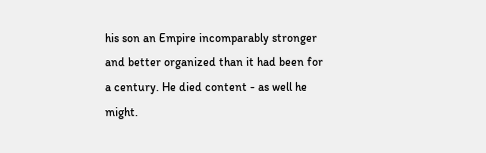his son an Empire incomparably stronger and better organized than it had been for a century. He died content - as well he might.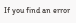If you find an error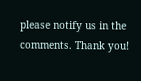please notify us in the comments. Thank you!